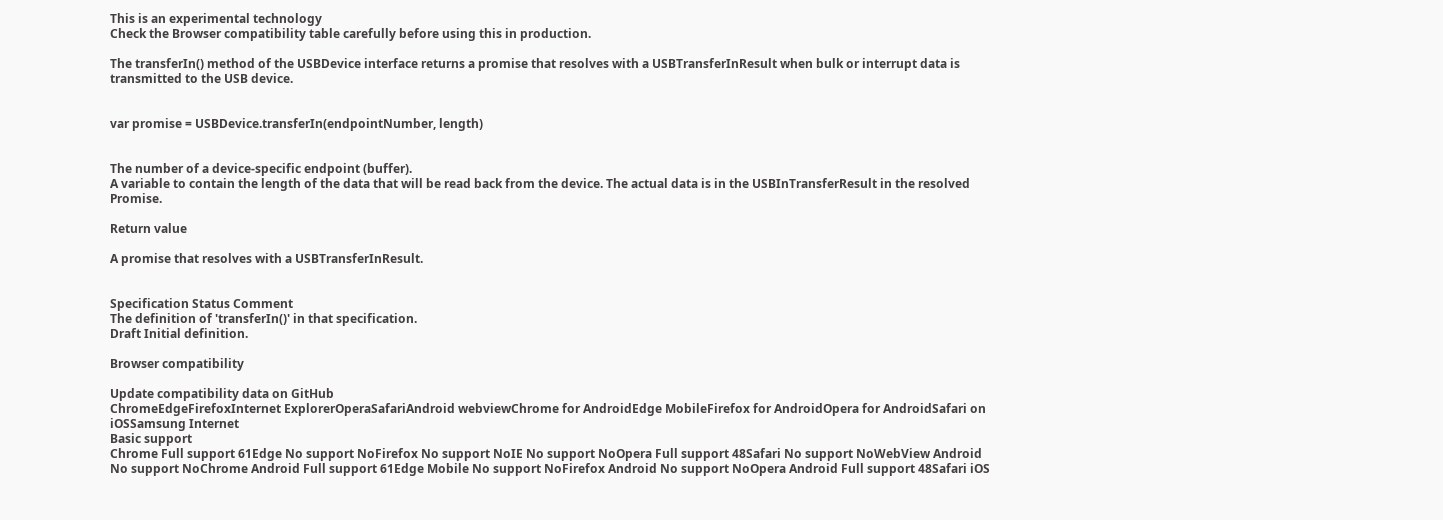This is an experimental technology
Check the Browser compatibility table carefully before using this in production.

The transferIn() method of the USBDevice interface returns a promise that resolves with a USBTransferInResult when bulk or interrupt data is transmitted to the USB device.


var promise = USBDevice.transferIn(endpointNumber, length)


The number of a device-specific endpoint (buffer).
A variable to contain the length of the data that will be read back from the device. The actual data is in the USBInTransferResult in the resolved Promise.

Return value

A promise that resolves with a USBTransferInResult.


Specification Status Comment
The definition of 'transferIn()' in that specification.
Draft Initial definition.

Browser compatibility

Update compatibility data on GitHub
ChromeEdgeFirefoxInternet ExplorerOperaSafariAndroid webviewChrome for AndroidEdge MobileFirefox for AndroidOpera for AndroidSafari on iOSSamsung Internet
Basic support
Chrome Full support 61Edge No support NoFirefox No support NoIE No support NoOpera Full support 48Safari No support NoWebView Android No support NoChrome Android Full support 61Edge Mobile No support NoFirefox Android No support NoOpera Android Full support 48Safari iOS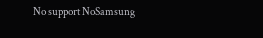No support NoSamsung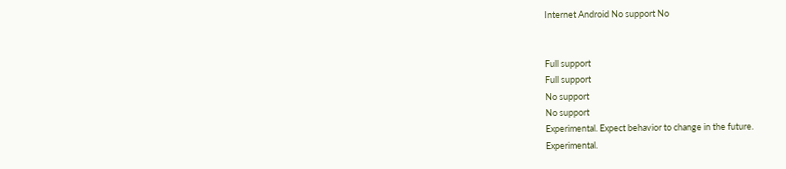Internet Android No support No


Full support
Full support
No support
No support
Experimental. Expect behavior to change in the future.
Experimental.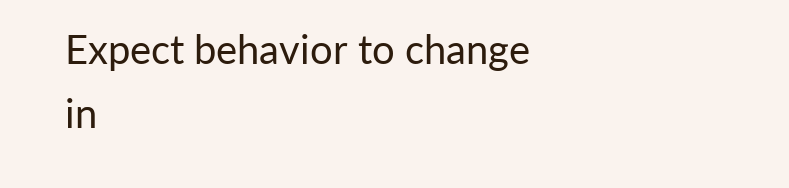Expect behavior to change in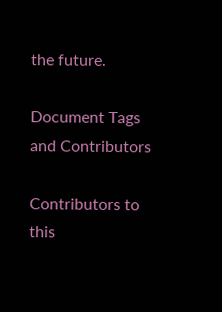the future.

Document Tags and Contributors

Contributors to this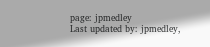page: jpmedley
Last updated by: jpmedley,